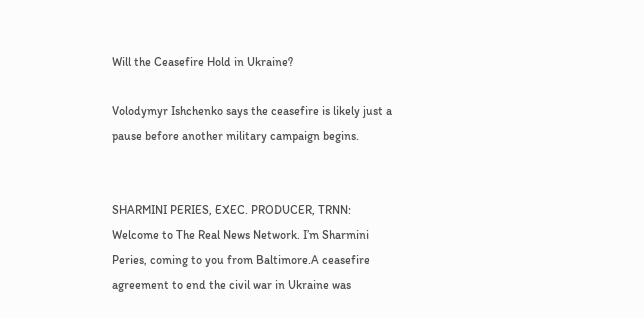Will the Ceasefire Hold in Ukraine?

Volodymyr Ishchenko says the ceasefire is likely just a pause before another military campaign begins.


SHARMINI PERIES, EXEC. PRODUCER, TRNN: Welcome to The Real News Network. I’m Sharmini Peries, coming to you from Baltimore.A ceasefire agreement to end the civil war in Ukraine was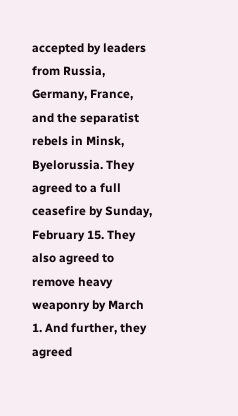accepted by leaders from Russia, Germany, France, and the separatist rebels in Minsk, Byelorussia. They agreed to a full ceasefire by Sunday, February 15. They also agreed to remove heavy weaponry by March 1. And further, they agreed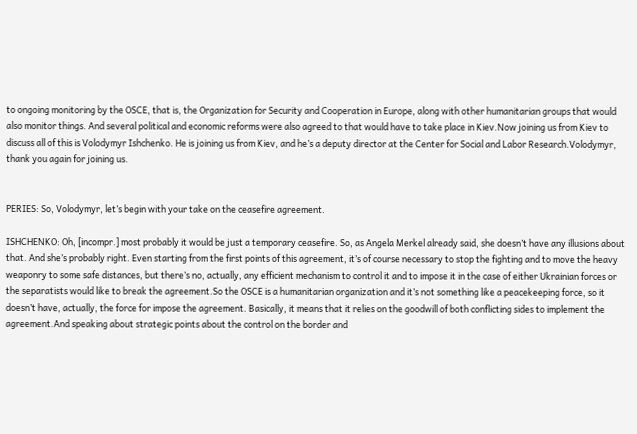to ongoing monitoring by the OSCE, that is, the Organization for Security and Cooperation in Europe, along with other humanitarian groups that would also monitor things. And several political and economic reforms were also agreed to that would have to take place in Kiev.Now joining us from Kiev to discuss all of this is Volodymyr Ishchenko. He is joining us from Kiev, and he’s a deputy director at the Center for Social and Labor Research.Volodymyr, thank you again for joining us.


PERIES: So, Volodymyr, let’s begin with your take on the ceasefire agreement.

ISHCHENKO: Oh, [incompr.] most probably it would be just a temporary ceasefire. So, as Angela Merkel already said, she doesn’t have any illusions about that. And she’s probably right. Even starting from the first points of this agreement, it’s of course necessary to stop the fighting and to move the heavy weaponry to some safe distances, but there’s no, actually, any efficient mechanism to control it and to impose it in the case of either Ukrainian forces or the separatists would like to break the agreement.So the OSCE is a humanitarian organization and it’s not something like a peacekeeping force, so it doesn’t have, actually, the force for impose the agreement. Basically, it means that it relies on the goodwill of both conflicting sides to implement the agreement.And speaking about strategic points about the control on the border and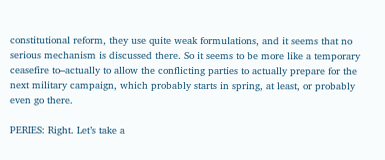constitutional reform, they use quite weak formulations, and it seems that no serious mechanism is discussed there. So it seems to be more like a temporary ceasefire to–actually to allow the conflicting parties to actually prepare for the next military campaign, which probably starts in spring, at least, or probably even go there.

PERIES: Right. Let’s take a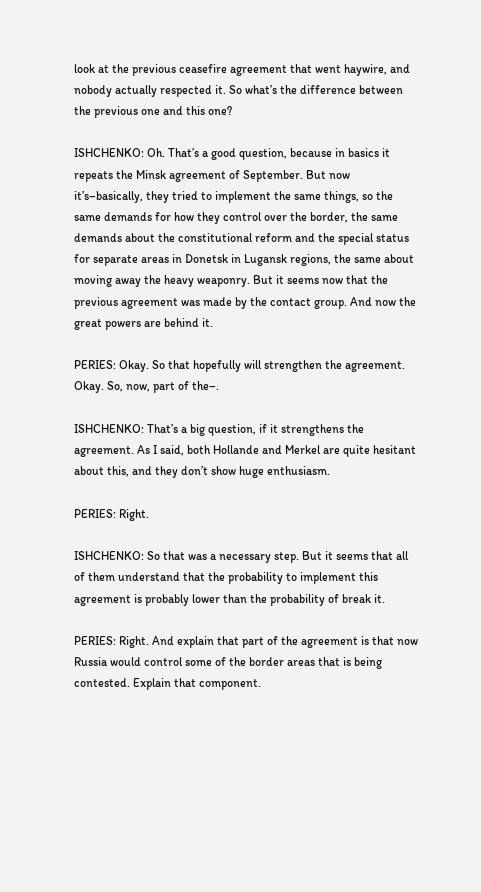look at the previous ceasefire agreement that went haywire, and nobody actually respected it. So what’s the difference between the previous one and this one?

ISHCHENKO: Oh. That’s a good question, because in basics it repeats the Minsk agreement of September. But now it’s–basically, they tried to implement the same things, so the same demands for how they control over the border, the same demands about the constitutional reform and the special status for separate areas in Donetsk in Lugansk regions, the same about moving away the heavy weaponry. But it seems now that the previous agreement was made by the contact group. And now the great powers are behind it.

PERIES: Okay. So that hopefully will strengthen the agreement. Okay. So, now, part of the–.

ISHCHENKO: That’s a big question, if it strengthens the agreement. As I said, both Hollande and Merkel are quite hesitant about this, and they don’t show huge enthusiasm.

PERIES: Right.

ISHCHENKO: So that was a necessary step. But it seems that all of them understand that the probability to implement this agreement is probably lower than the probability of break it.

PERIES: Right. And explain that part of the agreement is that now Russia would control some of the border areas that is being contested. Explain that component.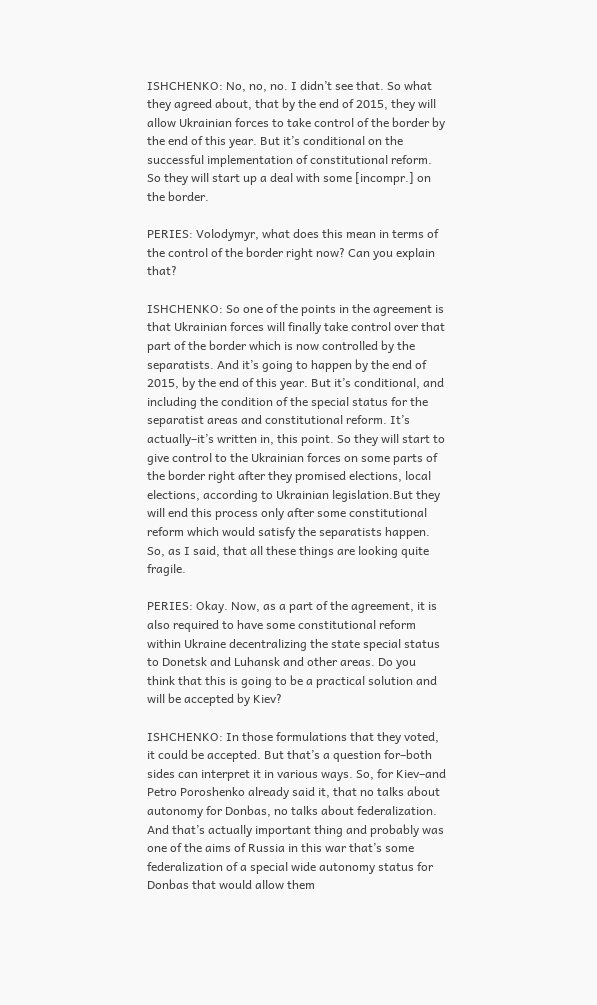ISHCHENKO: No, no, no. I didn’t see that. So what they agreed about, that by the end of 2015, they will allow Ukrainian forces to take control of the border by the end of this year. But it’s conditional on the successful implementation of constitutional reform. So they will start up a deal with some [incompr.] on the border.

PERIES: Volodymyr, what does this mean in terms of the control of the border right now? Can you explain that?

ISHCHENKO: So one of the points in the agreement is that Ukrainian forces will finally take control over that part of the border which is now controlled by the separatists. And it’s going to happen by the end of 2015, by the end of this year. But it’s conditional, and including the condition of the special status for the separatist areas and constitutional reform. It’s actually–it’s written in, this point. So they will start to give control to the Ukrainian forces on some parts of the border right after they promised elections, local elections, according to Ukrainian legislation.But they will end this process only after some constitutional reform which would satisfy the separatists happen. So, as I said, that all these things are looking quite fragile.

PERIES: Okay. Now, as a part of the agreement, it is also required to have some constitutional reform within Ukraine decentralizing the state special status to Donetsk and Luhansk and other areas. Do you think that this is going to be a practical solution and will be accepted by Kiev?

ISHCHENKO: In those formulations that they voted, it could be accepted. But that’s a question for–both sides can interpret it in various ways. So, for Kiev–and Petro Poroshenko already said it, that no talks about autonomy for Donbas, no talks about federalization. And that’s actually important thing and probably was one of the aims of Russia in this war that’s some federalization of a special wide autonomy status for Donbas that would allow them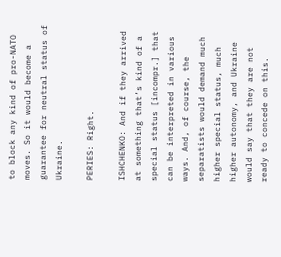to block any kind of pro-NATO moves. So it would become a guarantee for neutral status of Ukraine.

PERIES: Right.

ISHCHENKO: And if they arrived at something that’s kind of a special status [incompr.] that can be interpreted in various ways. And, of course, the separatists would demand much higher special status, much higher autonomy, and Ukraine would say that they are not ready to concede on this.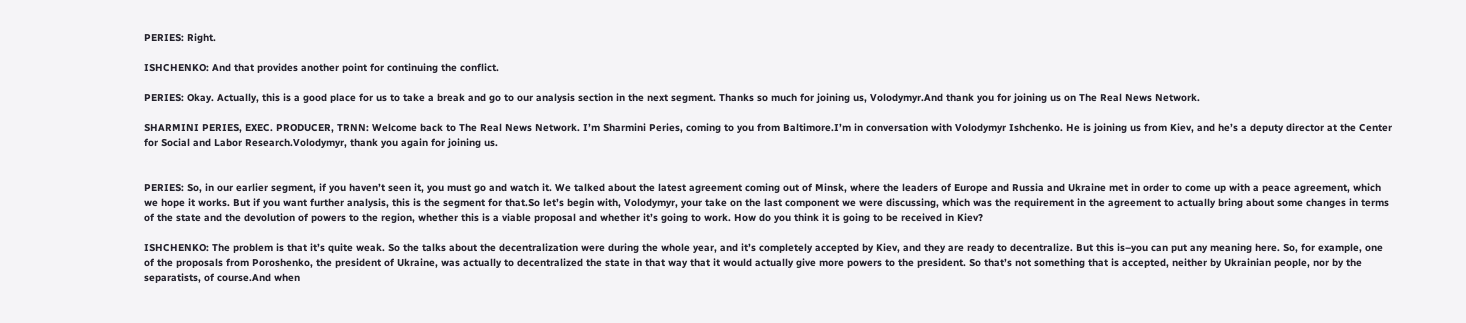PERIES: Right.

ISHCHENKO: And that provides another point for continuing the conflict.

PERIES: Okay. Actually, this is a good place for us to take a break and go to our analysis section in the next segment. Thanks so much for joining us, Volodymyr.And thank you for joining us on The Real News Network.

SHARMINI PERIES, EXEC. PRODUCER, TRNN: Welcome back to The Real News Network. I’m Sharmini Peries, coming to you from Baltimore.I’m in conversation with Volodymyr Ishchenko. He is joining us from Kiev, and he’s a deputy director at the Center for Social and Labor Research.Volodymyr, thank you again for joining us.


PERIES: So, in our earlier segment, if you haven’t seen it, you must go and watch it. We talked about the latest agreement coming out of Minsk, where the leaders of Europe and Russia and Ukraine met in order to come up with a peace agreement, which we hope it works. But if you want further analysis, this is the segment for that.So let’s begin with, Volodymyr, your take on the last component we were discussing, which was the requirement in the agreement to actually bring about some changes in terms of the state and the devolution of powers to the region, whether this is a viable proposal and whether it’s going to work. How do you think it is going to be received in Kiev?

ISHCHENKO: The problem is that it’s quite weak. So the talks about the decentralization were during the whole year, and it’s completely accepted by Kiev, and they are ready to decentralize. But this is–you can put any meaning here. So, for example, one of the proposals from Poroshenko, the president of Ukraine, was actually to decentralized the state in that way that it would actually give more powers to the president. So that’s not something that is accepted, neither by Ukrainian people, nor by the separatists, of course.And when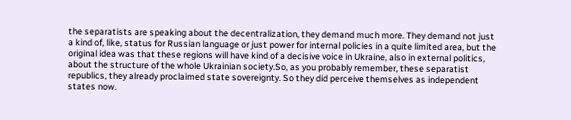the separatists are speaking about the decentralization, they demand much more. They demand not just a kind of, like, status for Russian language or just power for internal policies in a quite limited area, but the original idea was that these regions will have kind of a decisive voice in Ukraine, also in external politics, about the structure of the whole Ukrainian society.So, as you probably remember, these separatist republics, they already proclaimed state sovereignty. So they did perceive themselves as independent states now.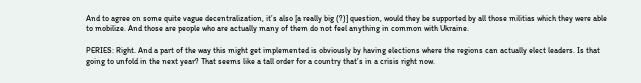And to agree on some quite vague decentralization, it’s also [a really big (?)] question, would they be supported by all those militias which they were able to mobilize. And those are people who are actually many of them do not feel anything in common with Ukraine.

PERIES: Right. And a part of the way this might get implemented is obviously by having elections where the regions can actually elect leaders. Is that going to unfold in the next year? That seems like a tall order for a country that’s in a crisis right now.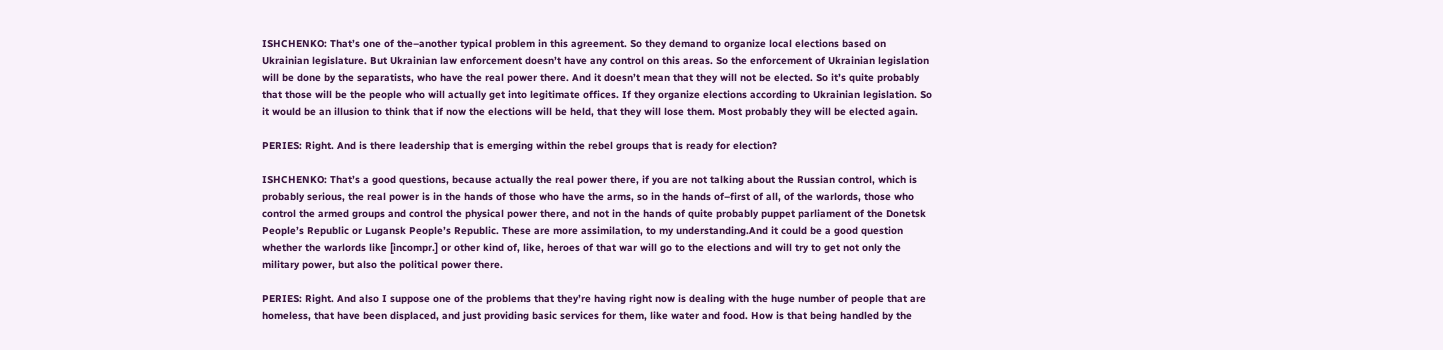ISHCHENKO: That’s one of the–another typical problem in this agreement. So they demand to organize local elections based on Ukrainian legislature. But Ukrainian law enforcement doesn’t have any control on this areas. So the enforcement of Ukrainian legislation will be done by the separatists, who have the real power there. And it doesn’t mean that they will not be elected. So it’s quite probably that those will be the people who will actually get into legitimate offices. If they organize elections according to Ukrainian legislation. So it would be an illusion to think that if now the elections will be held, that they will lose them. Most probably they will be elected again.

PERIES: Right. And is there leadership that is emerging within the rebel groups that is ready for election?

ISHCHENKO: That’s a good questions, because actually the real power there, if you are not talking about the Russian control, which is probably serious, the real power is in the hands of those who have the arms, so in the hands of–first of all, of the warlords, those who control the armed groups and control the physical power there, and not in the hands of quite probably puppet parliament of the Donetsk People’s Republic or Lugansk People’s Republic. These are more assimilation, to my understanding.And it could be a good question whether the warlords like [incompr.] or other kind of, like, heroes of that war will go to the elections and will try to get not only the military power, but also the political power there.

PERIES: Right. And also I suppose one of the problems that they’re having right now is dealing with the huge number of people that are homeless, that have been displaced, and just providing basic services for them, like water and food. How is that being handled by the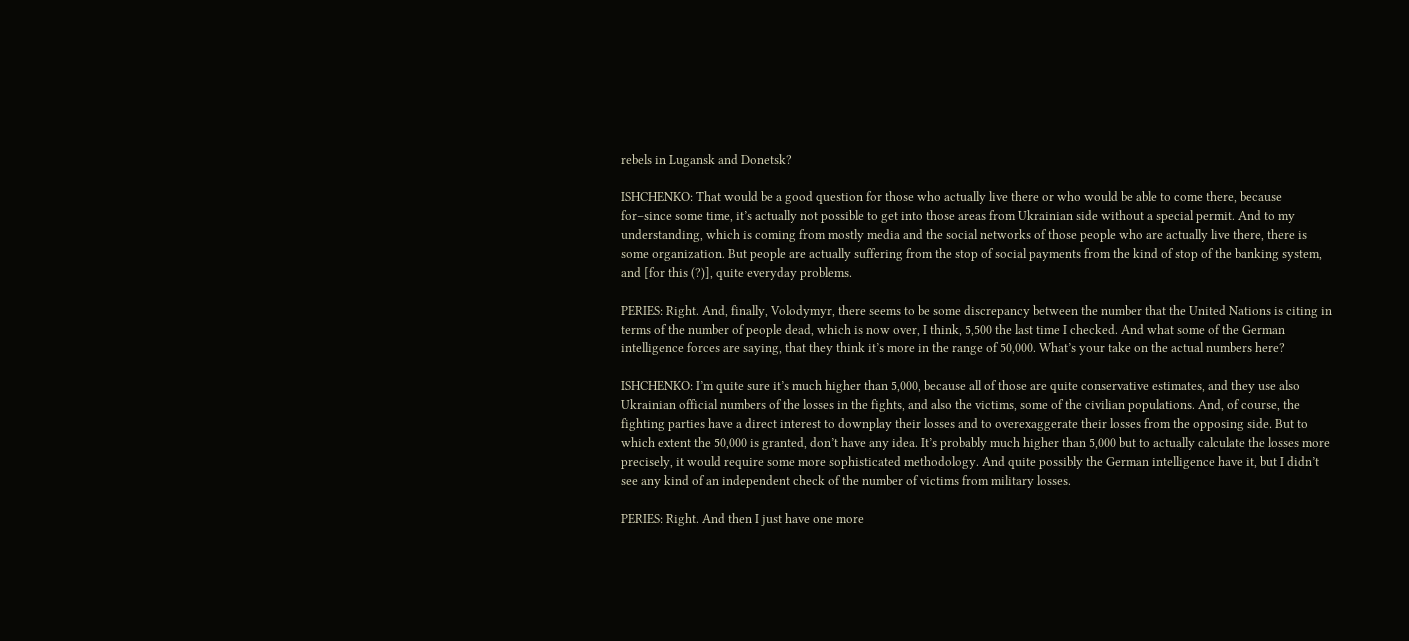rebels in Lugansk and Donetsk?

ISHCHENKO: That would be a good question for those who actually live there or who would be able to come there, because for–since some time, it’s actually not possible to get into those areas from Ukrainian side without a special permit. And to my understanding, which is coming from mostly media and the social networks of those people who are actually live there, there is some organization. But people are actually suffering from the stop of social payments from the kind of stop of the banking system, and [for this (?)], quite everyday problems.

PERIES: Right. And, finally, Volodymyr, there seems to be some discrepancy between the number that the United Nations is citing in terms of the number of people dead, which is now over, I think, 5,500 the last time I checked. And what some of the German intelligence forces are saying, that they think it’s more in the range of 50,000. What’s your take on the actual numbers here?

ISHCHENKO: I’m quite sure it’s much higher than 5,000, because all of those are quite conservative estimates, and they use also Ukrainian official numbers of the losses in the fights, and also the victims, some of the civilian populations. And, of course, the fighting parties have a direct interest to downplay their losses and to overexaggerate their losses from the opposing side. But to which extent the 50,000 is granted, don’t have any idea. It’s probably much higher than 5,000 but to actually calculate the losses more precisely, it would require some more sophisticated methodology. And quite possibly the German intelligence have it, but I didn’t see any kind of an independent check of the number of victims from military losses.

PERIES: Right. And then I just have one more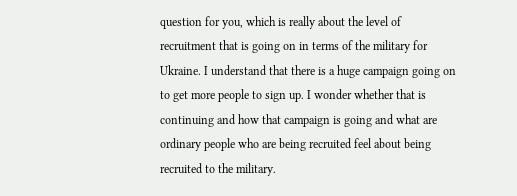question for you, which is really about the level of recruitment that is going on in terms of the military for Ukraine. I understand that there is a huge campaign going on to get more people to sign up. I wonder whether that is continuing and how that campaign is going and what are ordinary people who are being recruited feel about being recruited to the military.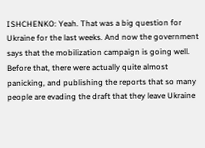ISHCHENKO: Yeah. That was a big question for Ukraine for the last weeks. And now the government says that the mobilization campaign is going well. Before that, there were actually quite almost panicking, and publishing the reports that so many people are evading the draft that they leave Ukraine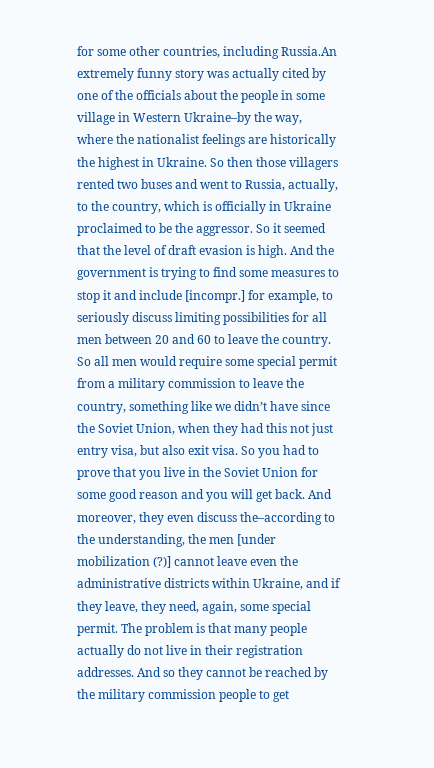for some other countries, including Russia.An extremely funny story was actually cited by one of the officials about the people in some village in Western Ukraine–by the way, where the nationalist feelings are historically the highest in Ukraine. So then those villagers rented two buses and went to Russia, actually, to the country, which is officially in Ukraine proclaimed to be the aggressor. So it seemed that the level of draft evasion is high. And the government is trying to find some measures to stop it and include [incompr.] for example, to seriously discuss limiting possibilities for all men between 20 and 60 to leave the country. So all men would require some special permit from a military commission to leave the country, something like we didn’t have since the Soviet Union, when they had this not just entry visa, but also exit visa. So you had to prove that you live in the Soviet Union for some good reason and you will get back. And moreover, they even discuss the–according to the understanding, the men [under mobilization (?)] cannot leave even the administrative districts within Ukraine, and if they leave, they need, again, some special permit. The problem is that many people actually do not live in their registration addresses. And so they cannot be reached by the military commission people to get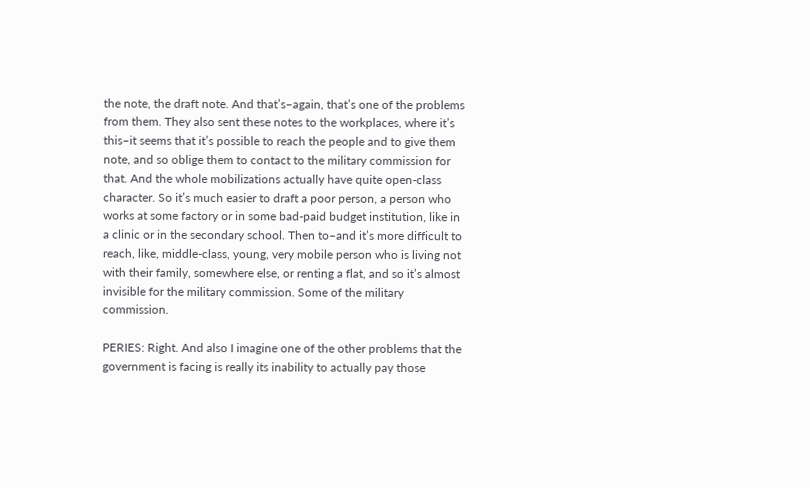the note, the draft note. And that’s–again, that’s one of the problems from them. They also sent these notes to the workplaces, where it’s this–it seems that it’s possible to reach the people and to give them note, and so oblige them to contact to the military commission for that. And the whole mobilizations actually have quite open-class character. So it’s much easier to draft a poor person, a person who works at some factory or in some bad-paid budget institution, like in a clinic or in the secondary school. Then to–and it’s more difficult to reach, like, middle-class, young, very mobile person who is living not with their family, somewhere else, or renting a flat, and so it’s almost invisible for the military commission. Some of the military commission.

PERIES: Right. And also I imagine one of the other problems that the government is facing is really its inability to actually pay those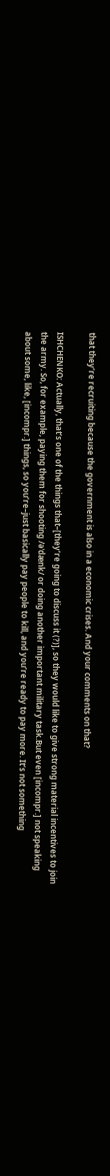that they’re recruiting because the government is also in a economic crises. And your comments on that?

ISHCHENKO: Actually, that’s one of the things that–[they’re going to discuss it (?)], so they would like to give strong material incentives to join the army. So, for example, paying them for shooting /əˈdænk/ or doing another important military task.But even [incompr.] not speaking about some, like, [incompr.] things, so you’re–just basically pay people to kill, and you’re ready to pay more. It’s not something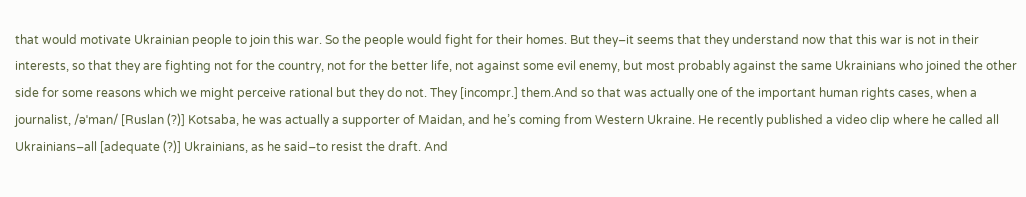that would motivate Ukrainian people to join this war. So the people would fight for their homes. But they–it seems that they understand now that this war is not in their interests, so that they are fighting not for the country, not for the better life, not against some evil enemy, but most probably against the same Ukrainians who joined the other side for some reasons which we might perceive rational but they do not. They [incompr.] them.And so that was actually one of the important human rights cases, when a journalist, /əˈman/ [Ruslan (?)] Kotsaba, he was actually a supporter of Maidan, and he’s coming from Western Ukraine. He recently published a video clip where he called all Ukrainians–all [adequate (?)] Ukrainians, as he said–to resist the draft. And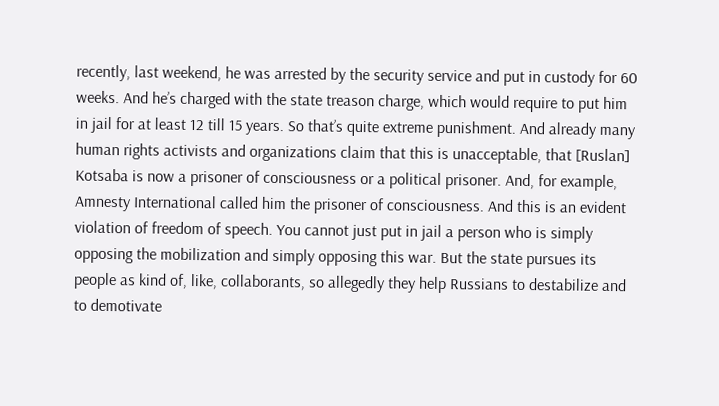recently, last weekend, he was arrested by the security service and put in custody for 60 weeks. And he’s charged with the state treason charge, which would require to put him in jail for at least 12 till 15 years. So that’s quite extreme punishment. And already many human rights activists and organizations claim that this is unacceptable, that [Ruslan] Kotsaba is now a prisoner of consciousness or a political prisoner. And, for example, Amnesty International called him the prisoner of consciousness. And this is an evident violation of freedom of speech. You cannot just put in jail a person who is simply opposing the mobilization and simply opposing this war. But the state pursues its people as kind of, like, collaborants, so allegedly they help Russians to destabilize and to demotivate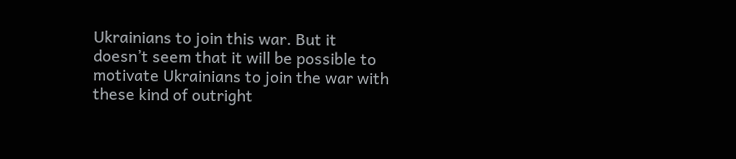Ukrainians to join this war. But it doesn’t seem that it will be possible to motivate Ukrainians to join the war with these kind of outright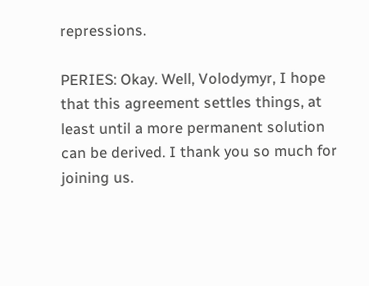repressions.

PERIES: Okay. Well, Volodymyr, I hope that this agreement settles things, at least until a more permanent solution can be derived. I thank you so much for joining us.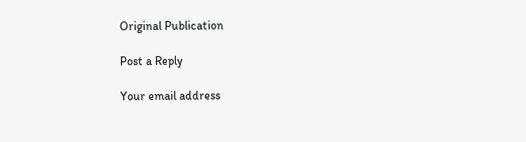Original Publication

Post a Reply

Your email address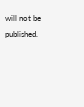will not be published.